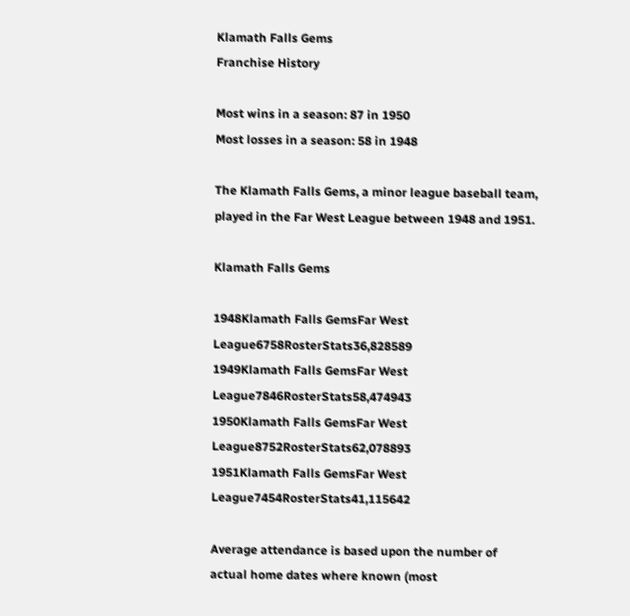Klamath Falls Gems
Franchise History

Most wins in a season: 87 in 1950
Most losses in a season: 58 in 1948

The Klamath Falls Gems, a minor league baseball team, played in the Far West League between 1948 and 1951.

Klamath Falls Gems

1948Klamath Falls GemsFar West League6758RosterStats36,828589
1949Klamath Falls GemsFar West League7846RosterStats58,474943
1950Klamath Falls GemsFar West League8752RosterStats62,078893
1951Klamath Falls GemsFar West League7454RosterStats41,115642

Average attendance is based upon the number of actual home dates where known (most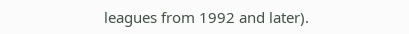leagues from 1992 and later).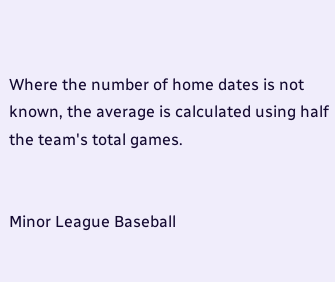Where the number of home dates is not known, the average is calculated using half the team's total games.


Minor League Baseball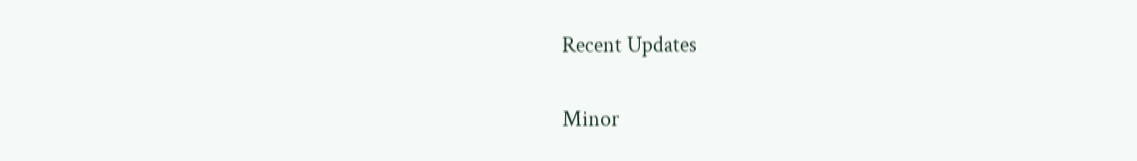Recent Updates

Minor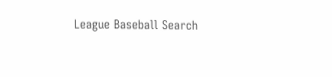League Baseball Search